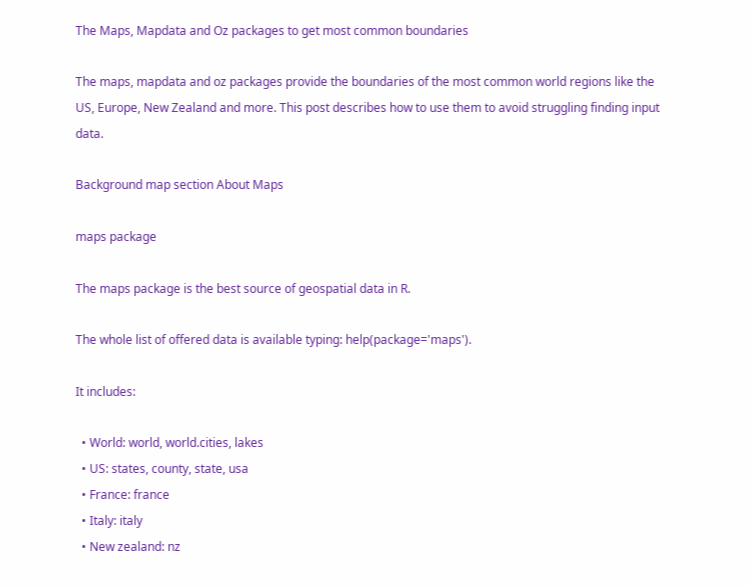The Maps, Mapdata and Oz packages to get most common boundaries

The maps, mapdata and oz packages provide the boundaries of the most common world regions like the US, Europe, New Zealand and more. This post describes how to use them to avoid struggling finding input data.

Background map section About Maps

maps package

The maps package is the best source of geospatial data in R.

The whole list of offered data is available typing: help(package='maps').

It includes:

  • World: world, world.cities, lakes
  • US: states, county, state, usa
  • France: france
  • Italy: italy
  • New zealand: nz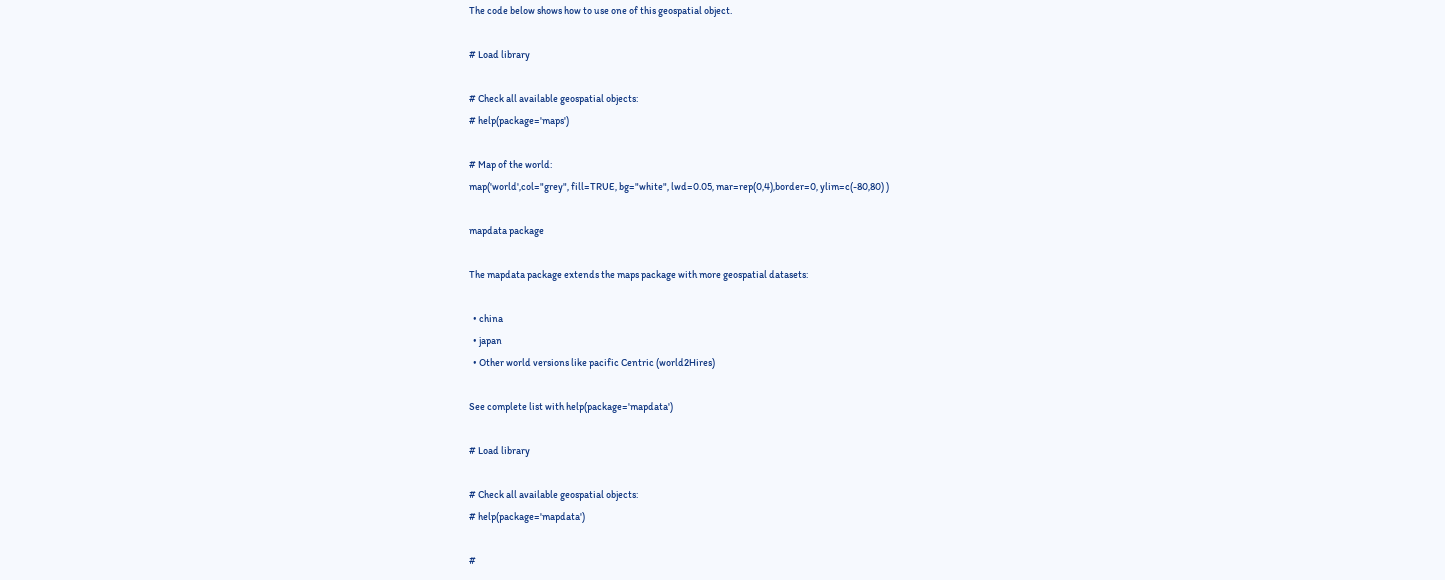The code below shows how to use one of this geospatial object.

# Load library

# Check all available geospatial objects:
# help(package='maps')

# Map of the world:
map('world',col="grey", fill=TRUE, bg="white", lwd=0.05, mar=rep(0,4),border=0, ylim=c(-80,80) )

mapdata package

The mapdata package extends the maps package with more geospatial datasets:

  • china
  • japan
  • Other world versions like pacific Centric (world2Hires)

See complete list with help(package='mapdata')

# Load library

# Check all available geospatial objects:
# help(package='mapdata')

#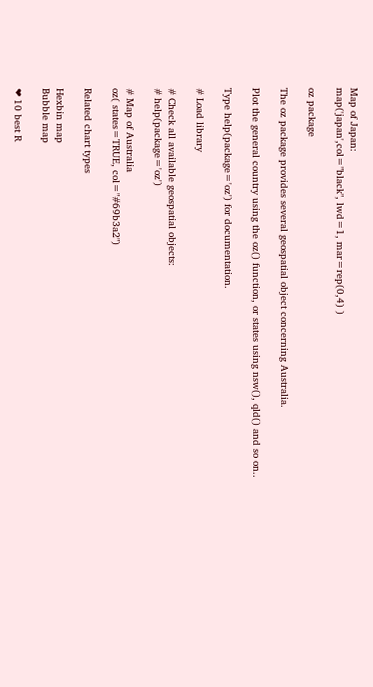Map of Japan:
map('japan',col="black", lwd=1, mar=rep(0,4) )

oz package

The oz package provides several geospatial object concerning Australia.

Plot the general country using the oz() function, or states using nsw(), qld() and so on..

Type help(package='oz') for documentation.

# Load library

# Check all available geospatial objects:
# help(package='oz')

# Map of Australia
oz( states=TRUE, col="#69b3a2")

Related chart types

Hexbin map
Bubble map

❤ 10 best R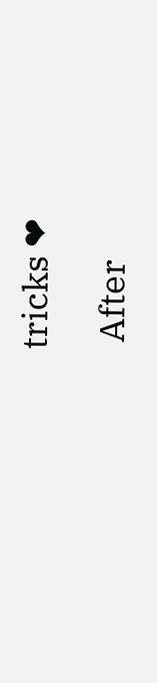tricks ❤

 After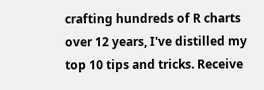crafting hundreds of R charts over 12 years, I've distilled my top 10 tips and tricks. Receive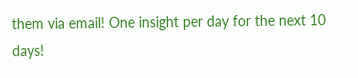them via email! One insight per day for the next 10 days!